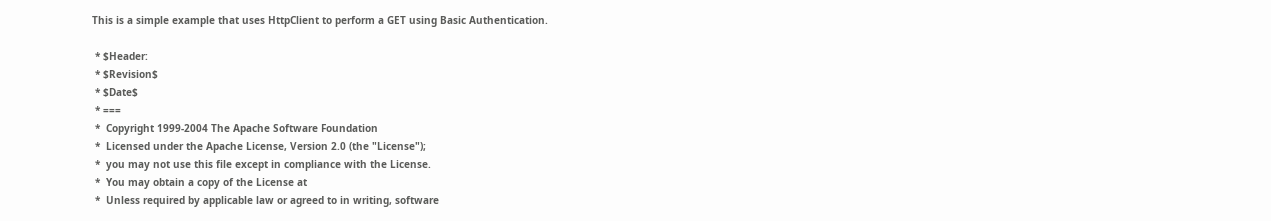This is a simple example that uses HttpClient to perform a GET using Basic Authentication.

 * $Header:
 * $Revision$
 * $Date$
 * ===
 *  Copyright 1999-2004 The Apache Software Foundation
 *  Licensed under the Apache License, Version 2.0 (the "License");
 *  you may not use this file except in compliance with the License.
 *  You may obtain a copy of the License at
 *  Unless required by applicable law or agreed to in writing, software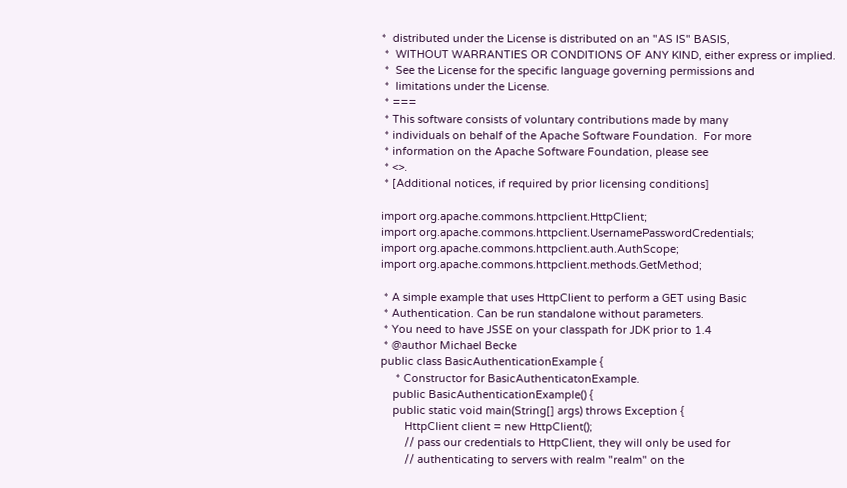*  distributed under the License is distributed on an "AS IS" BASIS,
 *  WITHOUT WARRANTIES OR CONDITIONS OF ANY KIND, either express or implied.
 *  See the License for the specific language governing permissions and
 *  limitations under the License.
 * ===
 * This software consists of voluntary contributions made by many
 * individuals on behalf of the Apache Software Foundation.  For more
 * information on the Apache Software Foundation, please see
 * <>.
 * [Additional notices, if required by prior licensing conditions]

import org.apache.commons.httpclient.HttpClient;
import org.apache.commons.httpclient.UsernamePasswordCredentials;
import org.apache.commons.httpclient.auth.AuthScope;
import org.apache.commons.httpclient.methods.GetMethod;

 * A simple example that uses HttpClient to perform a GET using Basic
 * Authentication. Can be run standalone without parameters.
 * You need to have JSSE on your classpath for JDK prior to 1.4
 * @author Michael Becke
public class BasicAuthenticationExample {
     * Constructor for BasicAuthenticatonExample.
    public BasicAuthenticationExample() {
    public static void main(String[] args) throws Exception {
        HttpClient client = new HttpClient();
        // pass our credentials to HttpClient, they will only be used for
        // authenticating to servers with realm "realm" on the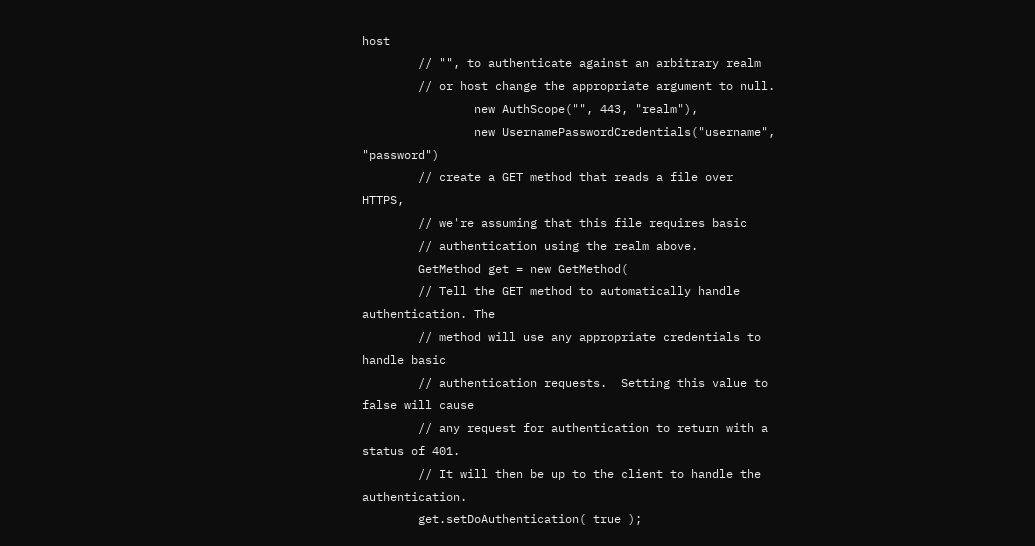host
        // "", to authenticate against an arbitrary realm
        // or host change the appropriate argument to null.
                new AuthScope("", 443, "realm"),
                new UsernamePasswordCredentials("username", "password")
        // create a GET method that reads a file over HTTPS,
        // we're assuming that this file requires basic
        // authentication using the realm above.
        GetMethod get = new GetMethod(
        // Tell the GET method to automatically handle authentication. The
        // method will use any appropriate credentials to handle basic
        // authentication requests.  Setting this value to false will cause
        // any request for authentication to return with a status of 401.
        // It will then be up to the client to handle the authentication.
        get.setDoAuthentication( true );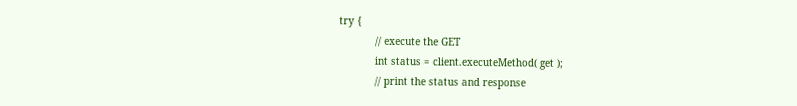try {
            // execute the GET
            int status = client.executeMethod( get );
            // print the status and response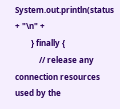System.out.println(status + "\n" +
        } finally {
            // release any connection resources used by the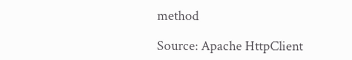method

Source: Apache HttpClient